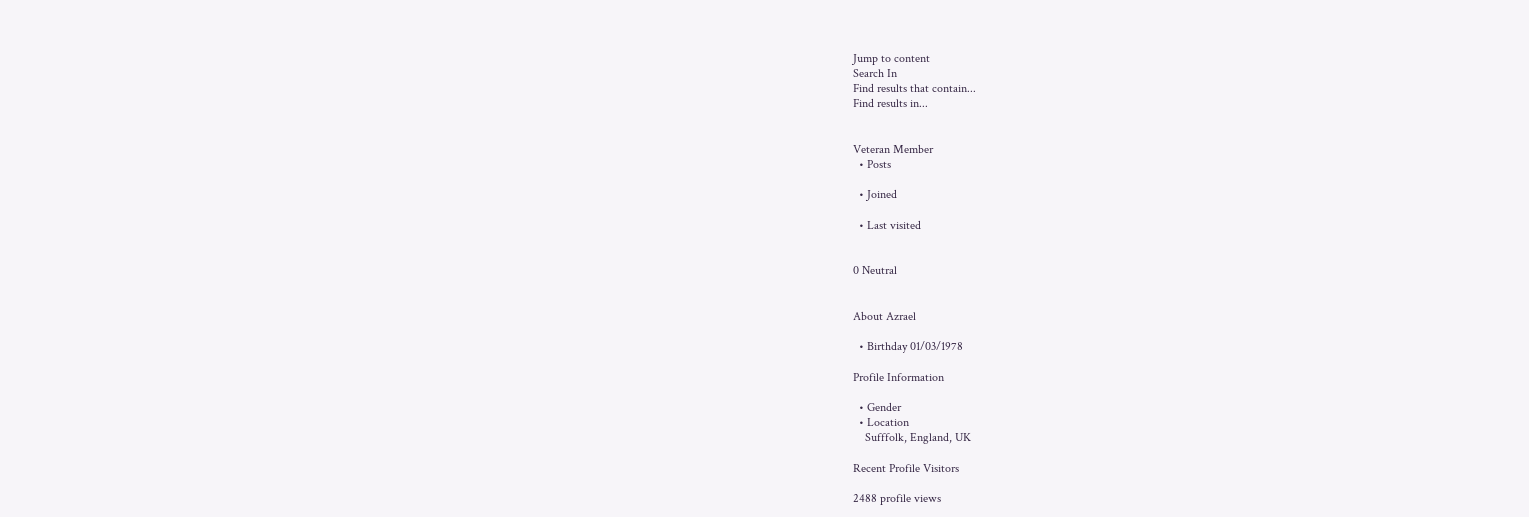Jump to content
Search In
Find results that contain...
Find results in...


Veteran Member
  • Posts

  • Joined

  • Last visited


0 Neutral


About Azrael

  • Birthday 01/03/1978

Profile Information

  • Gender
  • Location
    Sufffolk, England, UK

Recent Profile Visitors

2488 profile views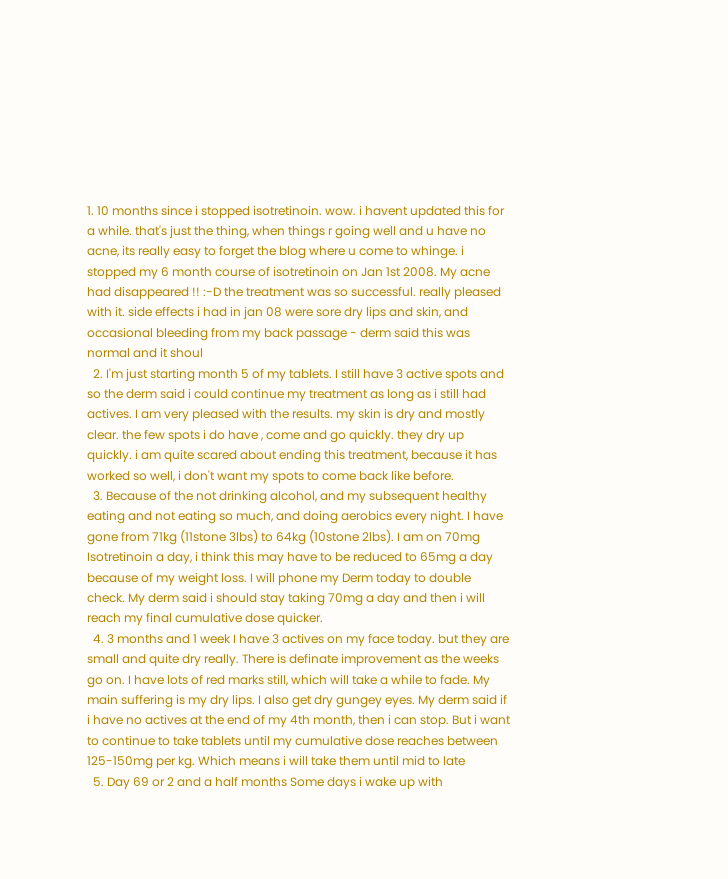1. 10 months since i stopped isotretinoin. wow. i havent updated this for a while. that's just the thing, when things r going well and u have no acne, its really easy to forget the blog where u come to whinge. i stopped my 6 month course of isotretinoin on Jan 1st 2008. My acne had disappeared !! :-D the treatment was so successful. really pleased with it. side effects i had in jan 08 were sore dry lips and skin, and occasional bleeding from my back passage - derm said this was normal and it shoul
  2. I'm just starting month 5 of my tablets. I still have 3 active spots and so the derm said i could continue my treatment as long as i still had actives. I am very pleased with the results. my skin is dry and mostly clear. the few spots i do have , come and go quickly. they dry up quickly. i am quite scared about ending this treatment, because it has worked so well, i don't want my spots to come back like before.
  3. Because of the not drinking alcohol, and my subsequent healthy eating and not eating so much, and doing aerobics every night. I have gone from 71kg (11stone 3lbs) to 64kg (10stone 2lbs). I am on 70mg Isotretinoin a day, i think this may have to be reduced to 65mg a day because of my weight loss. I will phone my Derm today to double check. My derm said i should stay taking 70mg a day and then i will reach my final cumulative dose quicker.
  4. 3 months and 1 week I have 3 actives on my face today. but they are small and quite dry really. There is definate improvement as the weeks go on. I have lots of red marks still, which will take a while to fade. My main suffering is my dry lips. I also get dry gungey eyes. My derm said if i have no actives at the end of my 4th month, then i can stop. But i want to continue to take tablets until my cumulative dose reaches between 125-150mg per kg. Which means i will take them until mid to late
  5. Day 69 or 2 and a half months Some days i wake up with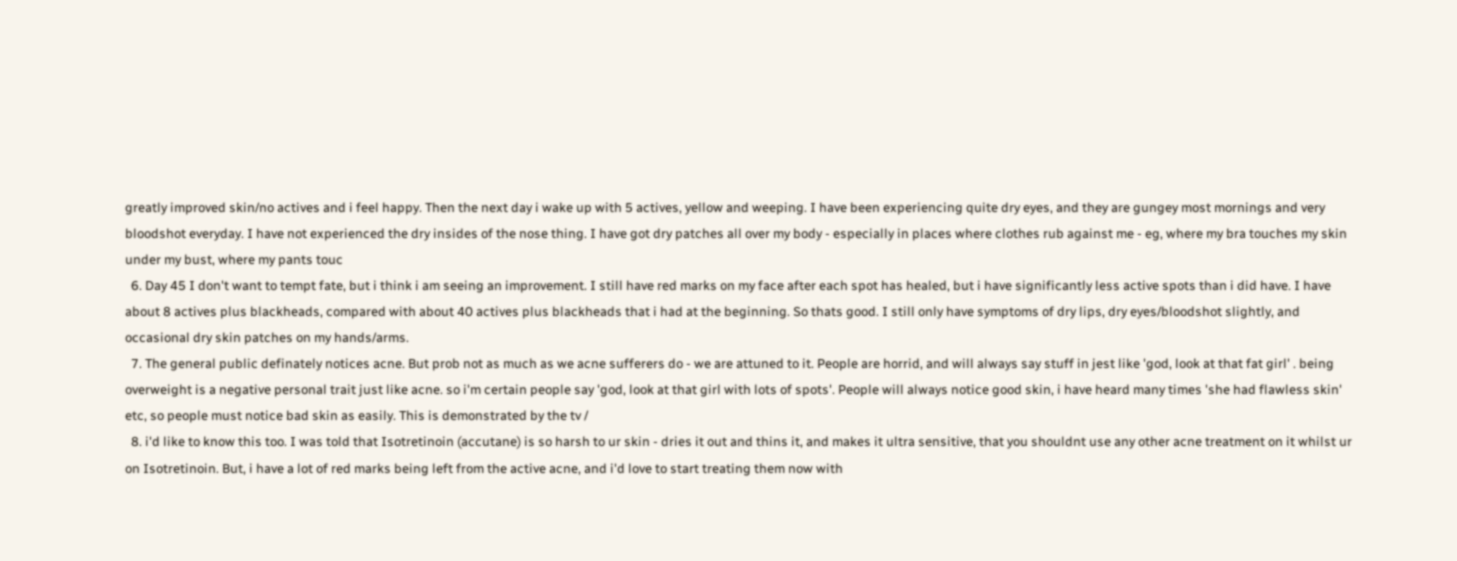greatly improved skin/no actives and i feel happy. Then the next day i wake up with 5 actives, yellow and weeping. I have been experiencing quite dry eyes, and they are gungey most mornings and very bloodshot everyday. I have not experienced the dry insides of the nose thing. I have got dry patches all over my body - especially in places where clothes rub against me - eg, where my bra touches my skin under my bust, where my pants touc
  6. Day 45 I don't want to tempt fate, but i think i am seeing an improvement. I still have red marks on my face after each spot has healed, but i have significantly less active spots than i did have. I have about 8 actives plus blackheads, compared with about 40 actives plus blackheads that i had at the beginning. So thats good. I still only have symptoms of dry lips, dry eyes/bloodshot slightly, and occasional dry skin patches on my hands/arms.
  7. The general public definately notices acne. But prob not as much as we acne sufferers do - we are attuned to it. People are horrid, and will always say stuff in jest like 'god, look at that fat girl' . being overweight is a negative personal trait just like acne. so i'm certain people say 'god, look at that girl with lots of spots'. People will always notice good skin, i have heard many times 'she had flawless skin' etc, so people must notice bad skin as easily. This is demonstrated by the tv /
  8. i'd like to know this too. I was told that Isotretinoin (accutane) is so harsh to ur skin - dries it out and thins it, and makes it ultra sensitive, that you shouldnt use any other acne treatment on it whilst ur on Isotretinoin. But, i have a lot of red marks being left from the active acne, and i'd love to start treating them now with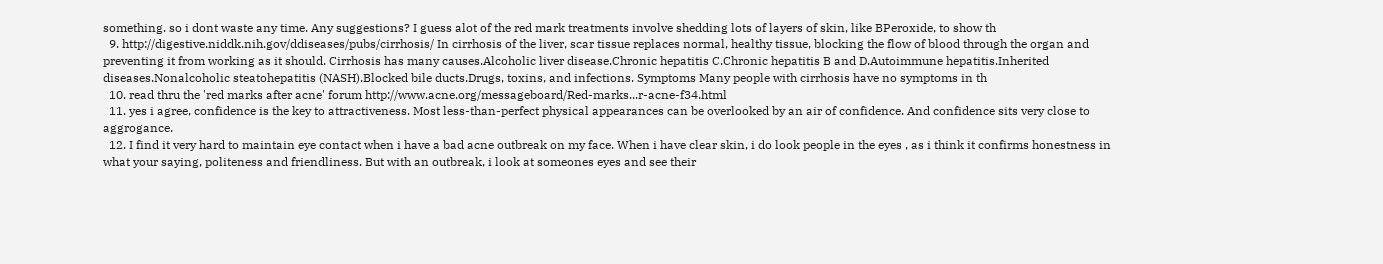something. so i dont waste any time. Any suggestions? I guess alot of the red mark treatments involve shedding lots of layers of skin, like BPeroxide, to show th
  9. http://digestive.niddk.nih.gov/ddiseases/pubs/cirrhosis/ In cirrhosis of the liver, scar tissue replaces normal, healthy tissue, blocking the flow of blood through the organ and preventing it from working as it should. Cirrhosis has many causes.Alcoholic liver disease.Chronic hepatitis C.Chronic hepatitis B and D.Autoimmune hepatitis.Inherited diseases.Nonalcoholic steatohepatitis (NASH).Blocked bile ducts.Drugs, toxins, and infections. Symptoms Many people with cirrhosis have no symptoms in th
  10. read thru the 'red marks after acne' forum http://www.acne.org/messageboard/Red-marks...r-acne-f34.html
  11. yes i agree, confidence is the key to attractiveness. Most less-than-perfect physical appearances can be overlooked by an air of confidence. And confidence sits very close to aggrogance.
  12. I find it very hard to maintain eye contact when i have a bad acne outbreak on my face. When i have clear skin, i do look people in the eyes , as i think it confirms honestness in what your saying, politeness and friendliness. But with an outbreak, i look at someones eyes and see their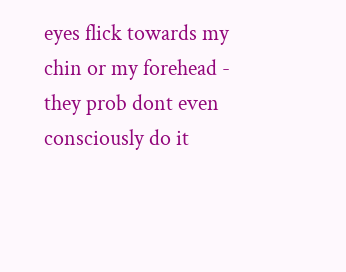eyes flick towards my chin or my forehead - they prob dont even consciously do it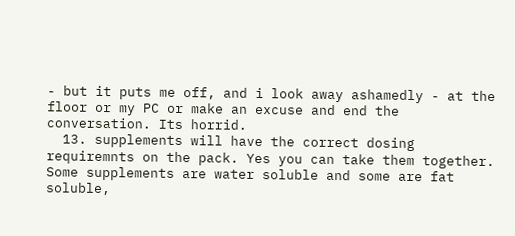- but it puts me off, and i look away ashamedly - at the floor or my PC or make an excuse and end the conversation. Its horrid.
  13. supplements will have the correct dosing requiremnts on the pack. Yes you can take them together. Some supplements are water soluble and some are fat soluble,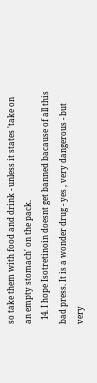so take them with food and drink - unless it states 'take on an empty stomach' on the pack.
  14. I hope Isotretinoin doesnt get banned bacause of all this bad press. It is a wonder drug - yes , very dangerous - but very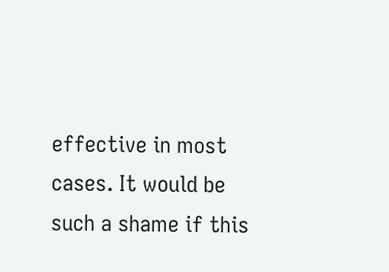effective in most cases. It would be such a shame if this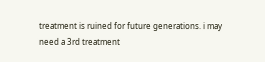treatment is ruined for future generations. i may need a 3rd treatment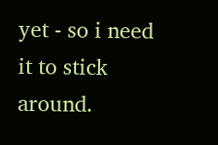yet - so i need it to stick around.